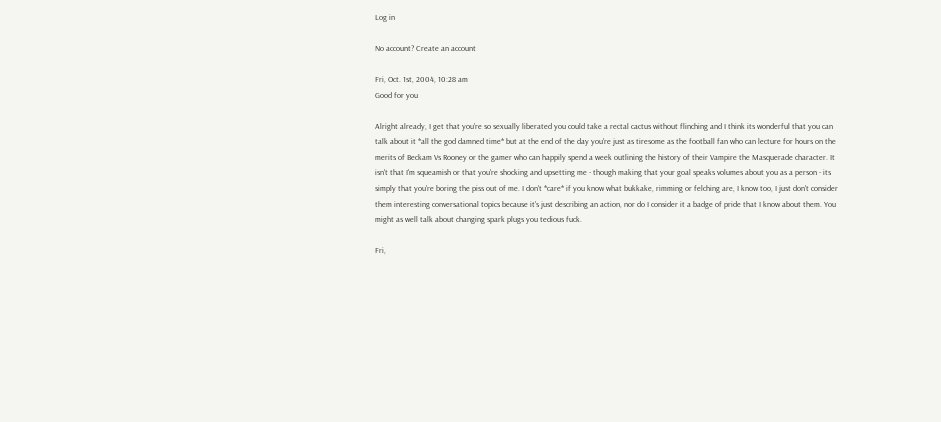Log in

No account? Create an account

Fri, Oct. 1st, 2004, 10:28 am
Good for you

Alright already, I get that you're so sexually liberated you could take a rectal cactus without flinching and I think its wonderful that you can talk about it *all the god damned time* but at the end of the day you're just as tiresome as the football fan who can lecture for hours on the merits of Beckam Vs Rooney or the gamer who can happily spend a week outlining the history of their Vampire the Masquerade character. It isn't that I'm squeamish or that you're shocking and upsetting me - though making that your goal speaks volumes about you as a person - its simply that you're boring the piss out of me. I don't *care* if you know what bukkake, rimming or felching are, I know too, I just don't consider them interesting conversational topics because it's just describing an action, nor do I consider it a badge of pride that I know about them. You might as well talk about changing spark plugs you tedious fuck.

Fri,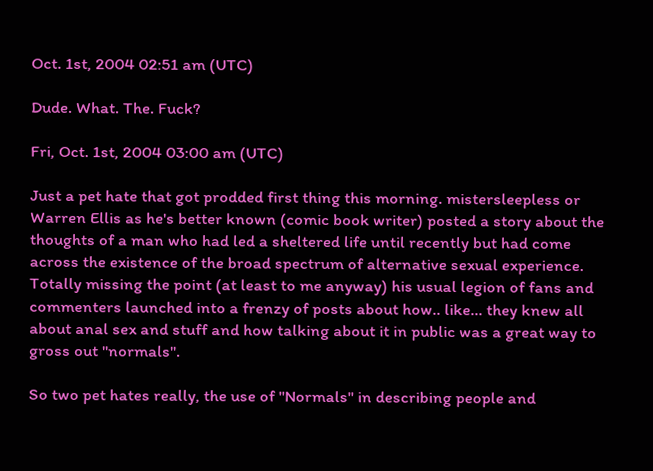Oct. 1st, 2004 02:51 am (UTC)

Dude. What. The. Fuck?

Fri, Oct. 1st, 2004 03:00 am (UTC)

Just a pet hate that got prodded first thing this morning. mistersleepless or Warren Ellis as he's better known (comic book writer) posted a story about the thoughts of a man who had led a sheltered life until recently but had come across the existence of the broad spectrum of alternative sexual experience.
Totally missing the point (at least to me anyway) his usual legion of fans and commenters launched into a frenzy of posts about how.. like... they knew all about anal sex and stuff and how talking about it in public was a great way to gross out "normals".

So two pet hates really, the use of "Normals" in describing people and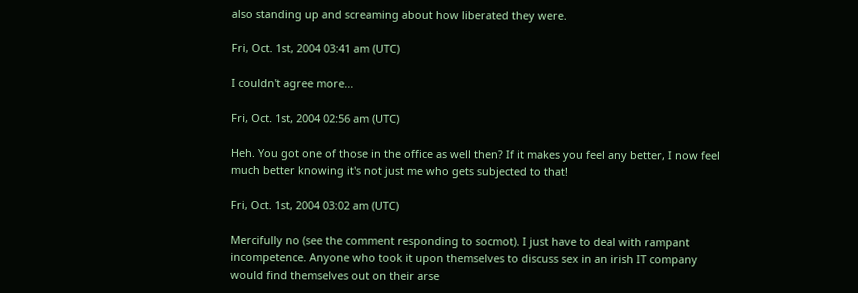also standing up and screaming about how liberated they were.

Fri, Oct. 1st, 2004 03:41 am (UTC)

I couldn't agree more...

Fri, Oct. 1st, 2004 02:56 am (UTC)

Heh. You got one of those in the office as well then? If it makes you feel any better, I now feel much better knowing it's not just me who gets subjected to that!

Fri, Oct. 1st, 2004 03:02 am (UTC)

Mercifully no (see the comment responding to socmot). I just have to deal with rampant incompetence. Anyone who took it upon themselves to discuss sex in an irish IT company would find themselves out on their arse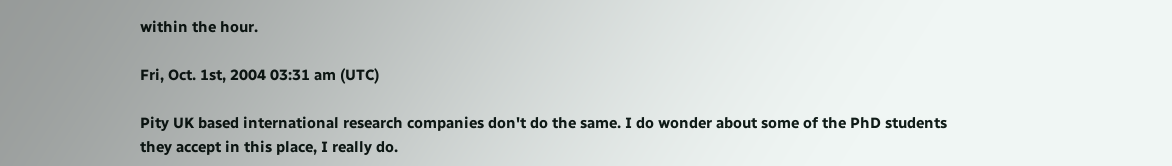within the hour.

Fri, Oct. 1st, 2004 03:31 am (UTC)

Pity UK based international research companies don't do the same. I do wonder about some of the PhD students they accept in this place, I really do.